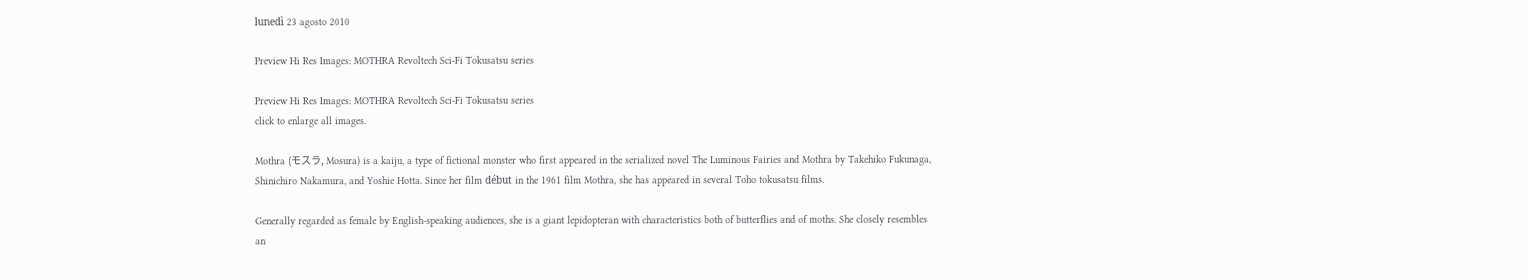lunedì 23 agosto 2010

Preview Hi Res Images: MOTHRA Revoltech Sci-Fi Tokusatsu series

Preview Hi Res Images: MOTHRA Revoltech Sci-Fi Tokusatsu series
click to enlarge all images.

Mothra (モスラ, Mosura) is a kaiju, a type of fictional monster who first appeared in the serialized novel The Luminous Fairies and Mothra by Takehiko Fukunaga, Shinichiro Nakamura, and Yoshie Hotta. Since her film début in the 1961 film Mothra, she has appeared in several Toho tokusatsu films.

Generally regarded as female by English-speaking audiences, she is a giant lepidopteran with characteristics both of butterflies and of moths. She closely resembles an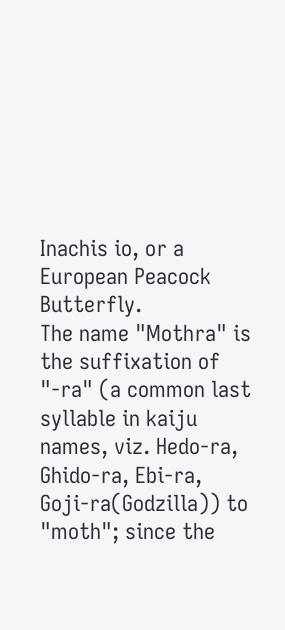Inachis io, or a European Peacock Butterfly.
The name "Mothra" is the suffixation of "-ra" (a common last syllable in kaiju names, viz. Hedo-ra, Ghido-ra, Ebi-ra, Goji-ra(Godzilla)) to "moth"; since the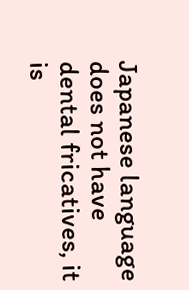Japanese language does not have dental fricatives, it is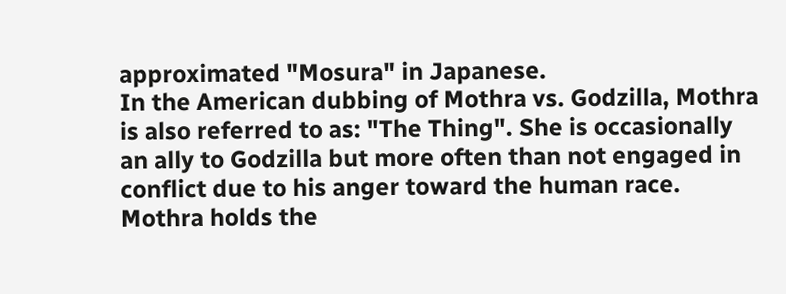approximated "Mosura" in Japanese.
In the American dubbing of Mothra vs. Godzilla, Mothra is also referred to as: "The Thing". She is occasionally an ally to Godzilla but more often than not engaged in conflict due to his anger toward the human race. Mothra holds the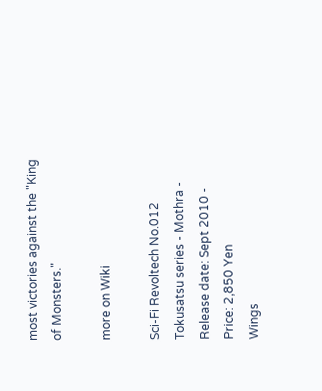most victories against the "King of Monsters."

more on Wiki

Sci-Fi Revoltech No.012 Tokusatsu series - Mothra -
Release date: Sept 2010 - Price: 2,850 Yen
Wings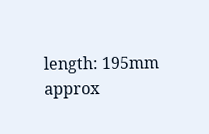length: 195mm approx